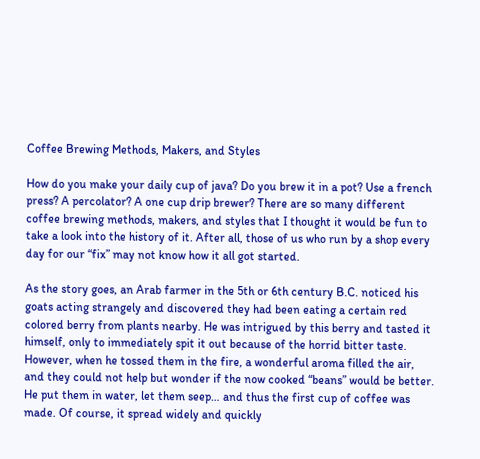Coffee Brewing Methods, Makers, and Styles

How do you make your daily cup of java? Do you brew it in a pot? Use a french press? A percolator? A one cup drip brewer? There are so many different coffee brewing methods, makers, and styles that I thought it would be fun to take a look into the history of it. After all, those of us who run by a shop every day for our “fix” may not know how it all got started.

As the story goes, an Arab farmer in the 5th or 6th century B.C. noticed his goats acting strangely and discovered they had been eating a certain red colored berry from plants nearby. He was intrigued by this berry and tasted it himself, only to immediately spit it out because of the horrid bitter taste. However, when he tossed them in the fire, a wonderful aroma filled the air, and they could not help but wonder if the now cooked “beans” would be better. He put them in water, let them seep… and thus the first cup of coffee was made. Of course, it spread widely and quickly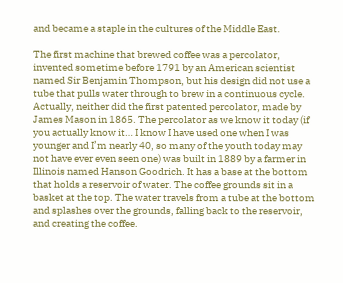and became a staple in the cultures of the Middle East.

The first machine that brewed coffee was a percolator, invented sometime before 1791 by an American scientist named Sir Benjamin Thompson, but his design did not use a tube that pulls water through to brew in a continuous cycle. Actually, neither did the first patented percolator, made by James Mason in 1865. The percolator as we know it today (if you actually know it… I know I have used one when I was younger and I’m nearly 40, so many of the youth today may not have ever even seen one) was built in 1889 by a farmer in Illinois named Hanson Goodrich. It has a base at the bottom that holds a reservoir of water. The coffee grounds sit in a basket at the top. The water travels from a tube at the bottom and splashes over the grounds, falling back to the reservoir, and creating the coffee.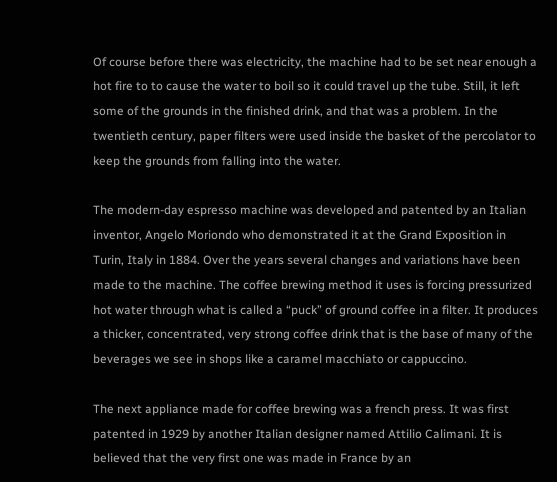Of course before there was electricity, the machine had to be set near enough a hot fire to to cause the water to boil so it could travel up the tube. Still, it left some of the grounds in the finished drink, and that was a problem. In the twentieth century, paper filters were used inside the basket of the percolator to keep the grounds from falling into the water.

The modern-day espresso machine was developed and patented by an Italian inventor, Angelo Moriondo who demonstrated it at the Grand Exposition in Turin, Italy in 1884. Over the years several changes and variations have been made to the machine. The coffee brewing method it uses is forcing pressurized hot water through what is called a “puck” of ground coffee in a filter. It produces a thicker, concentrated, very strong coffee drink that is the base of many of the beverages we see in shops like a caramel macchiato or cappuccino.

The next appliance made for coffee brewing was a french press. It was first patented in 1929 by another Italian designer named Attilio Calimani. It is believed that the very first one was made in France by an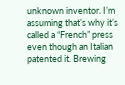unknown inventor. I’m assuming that’s why it’s called a “French” press even though an Italian patented it. Brewing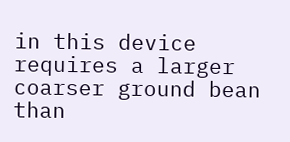in this device requires a larger coarser ground bean than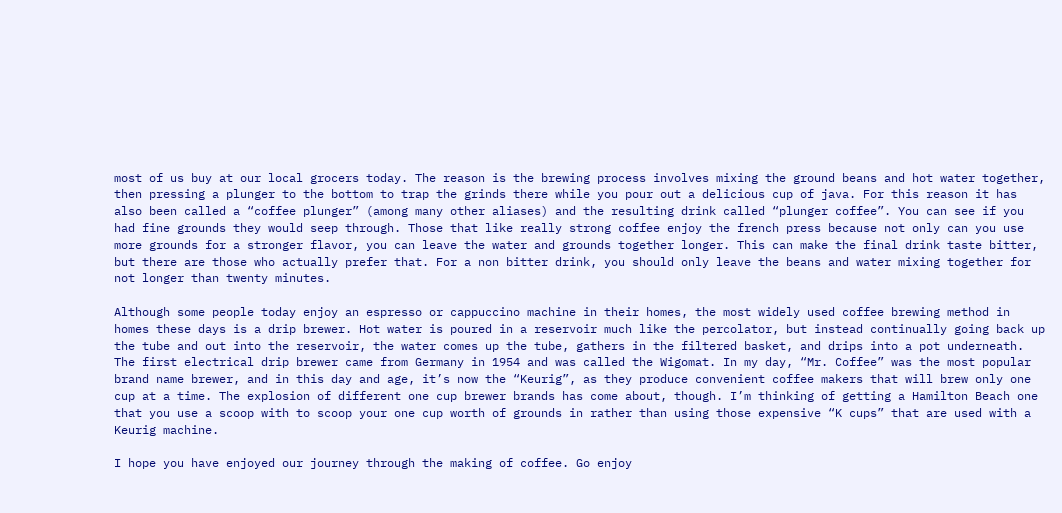most of us buy at our local grocers today. The reason is the brewing process involves mixing the ground beans and hot water together, then pressing a plunger to the bottom to trap the grinds there while you pour out a delicious cup of java. For this reason it has also been called a “coffee plunger” (among many other aliases) and the resulting drink called “plunger coffee”. You can see if you had fine grounds they would seep through. Those that like really strong coffee enjoy the french press because not only can you use more grounds for a stronger flavor, you can leave the water and grounds together longer. This can make the final drink taste bitter, but there are those who actually prefer that. For a non bitter drink, you should only leave the beans and water mixing together for not longer than twenty minutes.

Although some people today enjoy an espresso or cappuccino machine in their homes, the most widely used coffee brewing method in homes these days is a drip brewer. Hot water is poured in a reservoir much like the percolator, but instead continually going back up the tube and out into the reservoir, the water comes up the tube, gathers in the filtered basket, and drips into a pot underneath. The first electrical drip brewer came from Germany in 1954 and was called the Wigomat. In my day, “Mr. Coffee” was the most popular brand name brewer, and in this day and age, it’s now the “Keurig”, as they produce convenient coffee makers that will brew only one cup at a time. The explosion of different one cup brewer brands has come about, though. I’m thinking of getting a Hamilton Beach one that you use a scoop with to scoop your one cup worth of grounds in rather than using those expensive “K cups” that are used with a Keurig machine.

I hope you have enjoyed our journey through the making of coffee. Go enjoy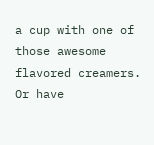a cup with one of those awesome flavored creamers. Or have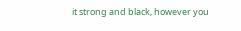it strong and black, however you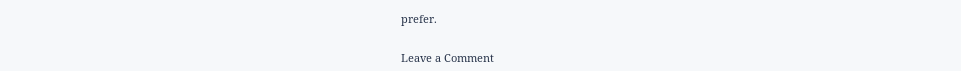prefer.


Leave a Comment